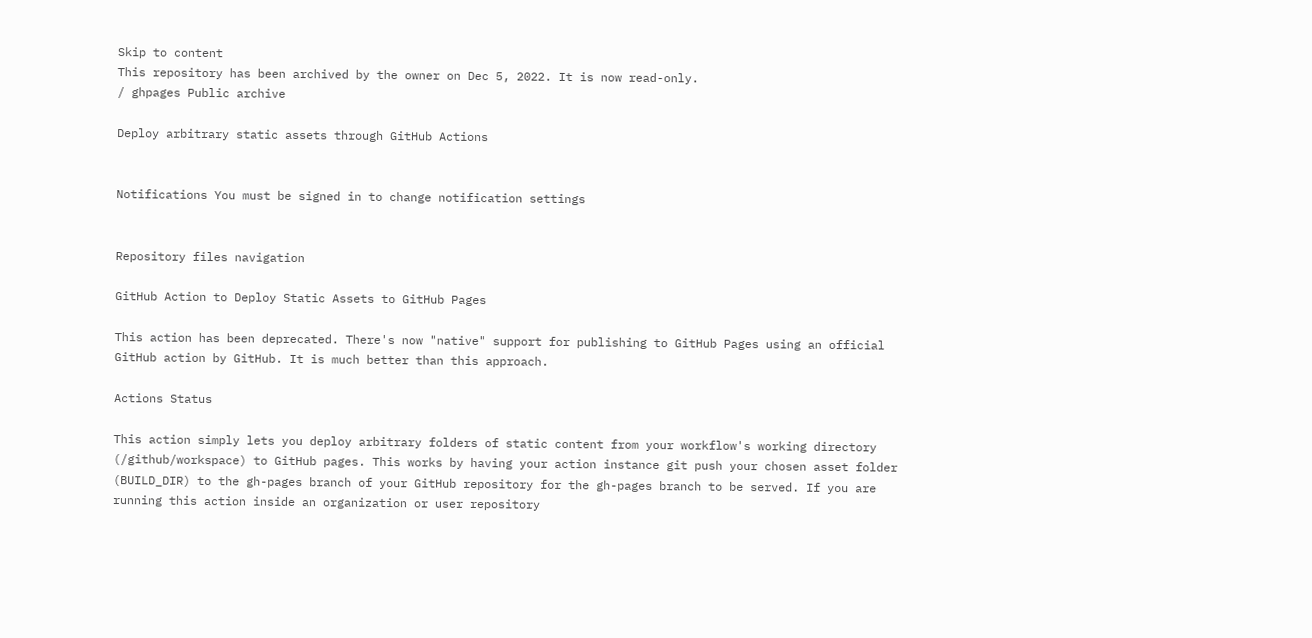Skip to content
This repository has been archived by the owner on Dec 5, 2022. It is now read-only.
/ ghpages Public archive

Deploy arbitrary static assets through GitHub Actions


Notifications You must be signed in to change notification settings


Repository files navigation

GitHub Action to Deploy Static Assets to GitHub Pages

This action has been deprecated. There's now "native" support for publishing to GitHub Pages using an official GitHub action by GitHub. It is much better than this approach.

Actions Status

This action simply lets you deploy arbitrary folders of static content from your workflow's working directory (/github/workspace) to GitHub pages. This works by having your action instance git push your chosen asset folder (BUILD_DIR) to the gh-pages branch of your GitHub repository for the gh-pages branch to be served. If you are running this action inside an organization or user repository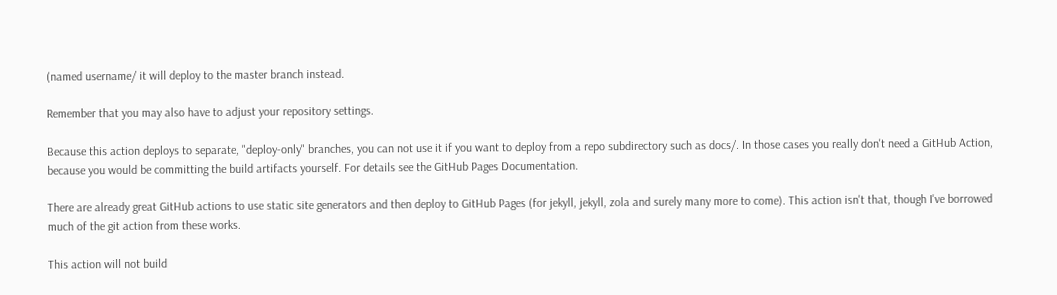(named username/ it will deploy to the master branch instead.

Remember that you may also have to adjust your repository settings.

Because this action deploys to separate, "deploy-only" branches, you can not use it if you want to deploy from a repo subdirectory such as docs/. In those cases you really don't need a GitHub Action, because you would be committing the build artifacts yourself. For details see the GitHub Pages Documentation.

There are already great GitHub actions to use static site generators and then deploy to GitHub Pages (for jekyll, jekyll, zola and surely many more to come). This action isn't that, though I've borrowed much of the git action from these works.

This action will not build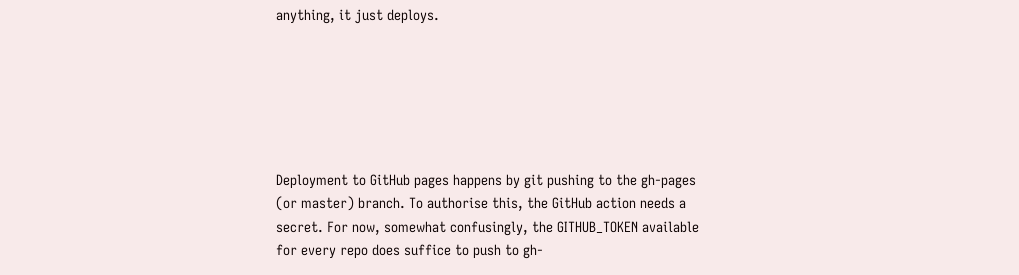anything, it just deploys.






Deployment to GitHub pages happens by git pushing to the gh-pages (or master) branch. To authorise this, the GitHub action needs a secret. For now, somewhat confusingly, the GITHUB_TOKEN available for every repo does suffice to push to gh-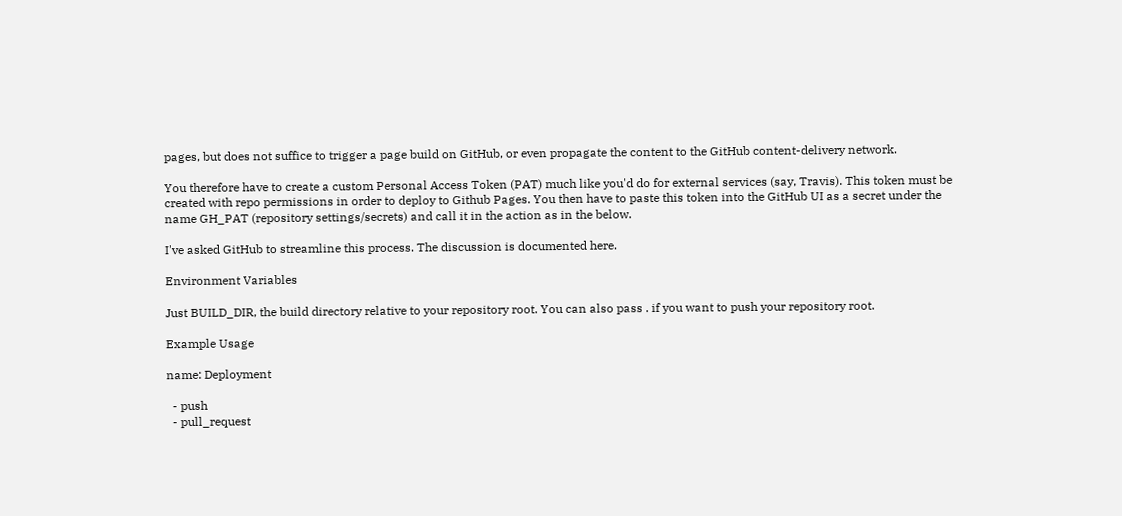pages, but does not suffice to trigger a page build on GitHub, or even propagate the content to the GitHub content-delivery network.

You therefore have to create a custom Personal Access Token (PAT) much like you'd do for external services (say, Travis). This token must be created with repo permissions in order to deploy to Github Pages. You then have to paste this token into the GitHub UI as a secret under the name GH_PAT (repository settings/secrets) and call it in the action as in the below.

I've asked GitHub to streamline this process. The discussion is documented here.

Environment Variables

Just BUILD_DIR, the build directory relative to your repository root. You can also pass . if you want to push your repository root.

Example Usage

name: Deployment

  - push
  - pull_request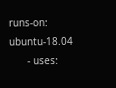runs-on: ubuntu-18.04
      - uses: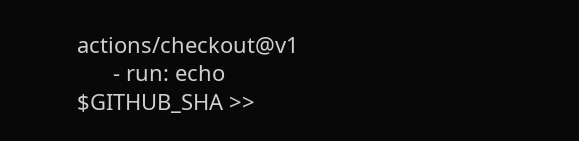actions/checkout@v1
      - run: echo $GITHUB_SHA >>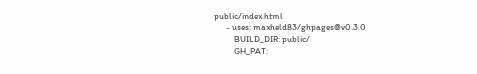public/index.html
      - uses: maxheld83/ghpages@v0.3.0
          BUILD_DIR: public/
          GH_PAT: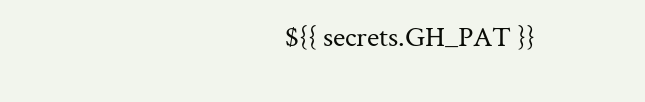${{ secrets.GH_PAT }}